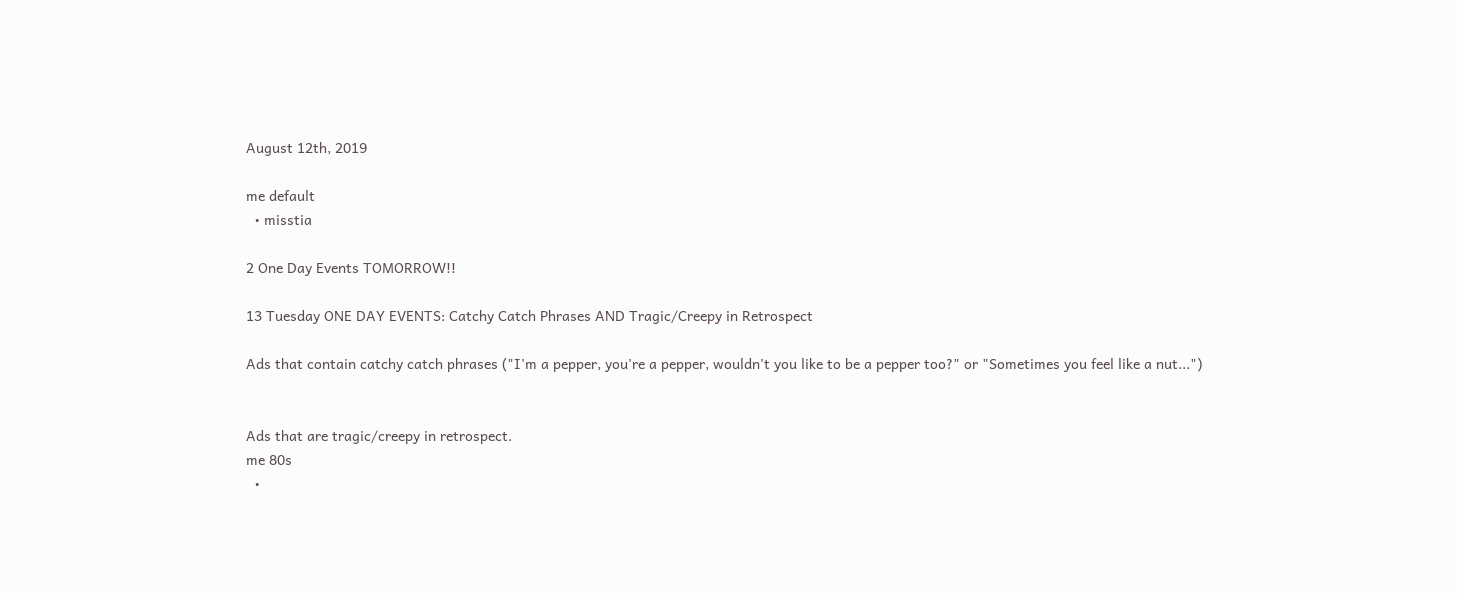August 12th, 2019

me default
  • misstia

2 One Day Events TOMORROW!!

13 Tuesday ONE DAY EVENTS: Catchy Catch Phrases AND Tragic/Creepy in Retrospect

Ads that contain catchy catch phrases ("I'm a pepper, you're a pepper, wouldn't you like to be a pepper too?" or "Sometimes you feel like a nut...")


Ads that are tragic/creepy in retrospect.
me 80s
  •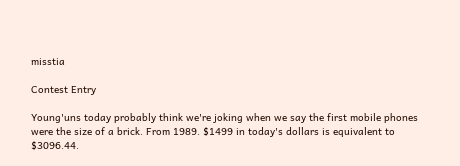misstia

Contest Entry

Young'uns today probably think we're joking when we say the first mobile phones were the size of a brick. From 1989. $1499 in today's dollars is equivalent to $3096.44.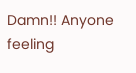Damn!! Anyone feeling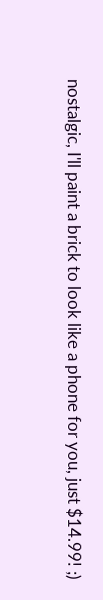nostalgic, I'll paint a brick to look like a phone for you, just $14.99! ;)